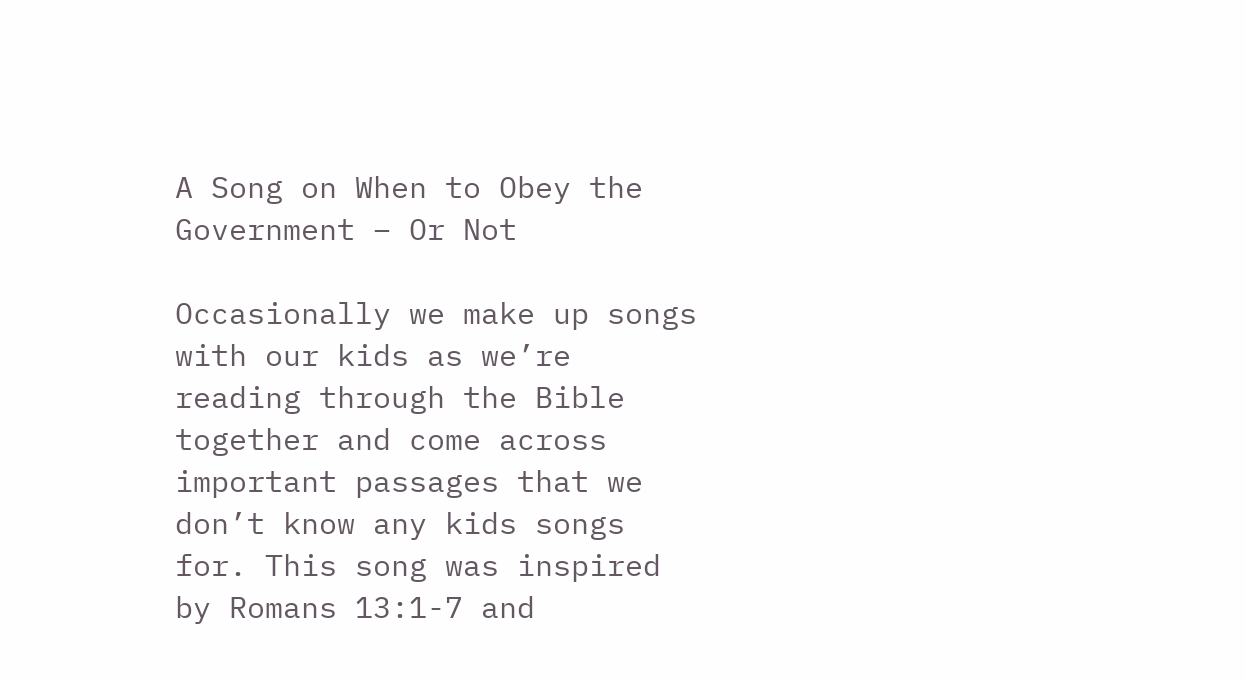A Song on When to Obey the Government – Or Not

Occasionally we make up songs with our kids as we’re reading through the Bible together and come across important passages that we don’t know any kids songs for. This song was inspired by Romans 13:1-7 and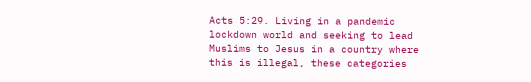Acts 5:29. Living in a pandemic lockdown world and seeking to lead Muslims to Jesus in a country where this is illegal, these categories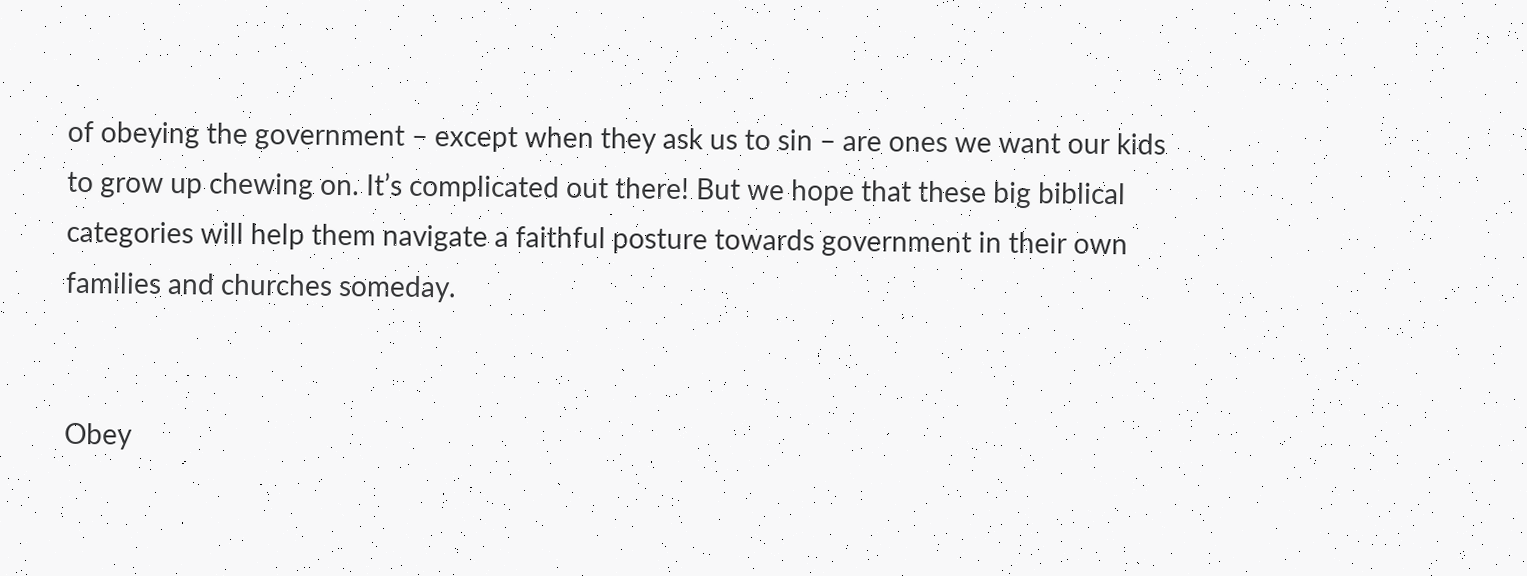of obeying the government – except when they ask us to sin – are ones we want our kids to grow up chewing on. It’s complicated out there! But we hope that these big biblical categories will help them navigate a faithful posture towards government in their own families and churches someday.


Obey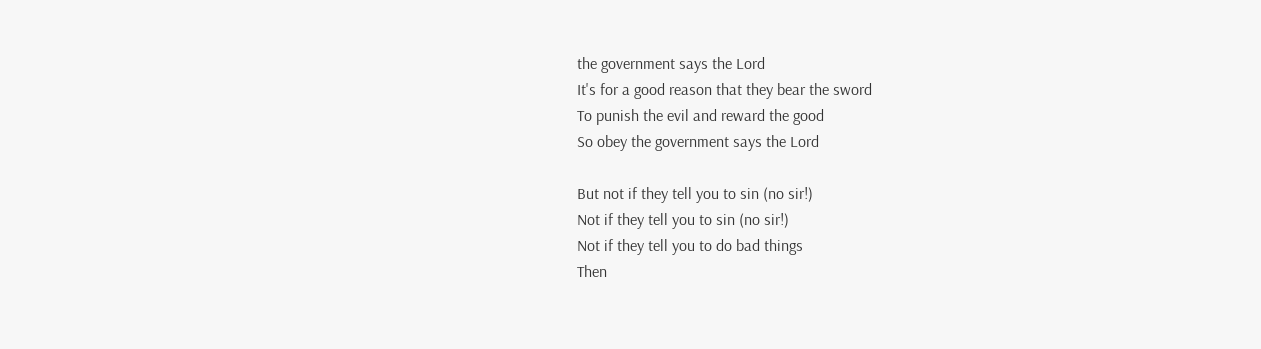the government says the Lord
It's for a good reason that they bear the sword
To punish the evil and reward the good
So obey the government says the Lord

But not if they tell you to sin (no sir!)
Not if they tell you to sin (no sir!)
Not if they tell you to do bad things
Then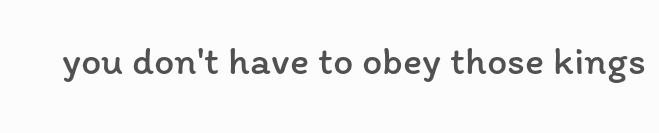you don't have to obey those kings